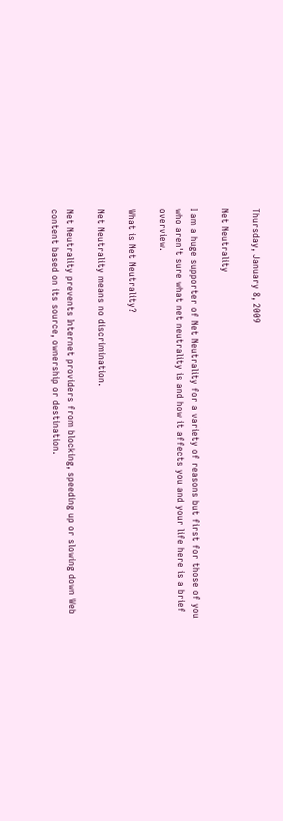Thursday, January 8, 2009

Net Neutrality

I am a huge supporter of Net Neutrality for a variety of reasons but first for those of you who aren't sure what net neutrality is and how it affects you and your life here is a brief overview.

What is Net Neutrality?

Net Neutrality means no discrimination.

Net Neutrality prevents Internet providers from blocking, speeding up or slowing down Web content based on its source, ownership or destination.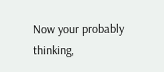Now your probably thinking,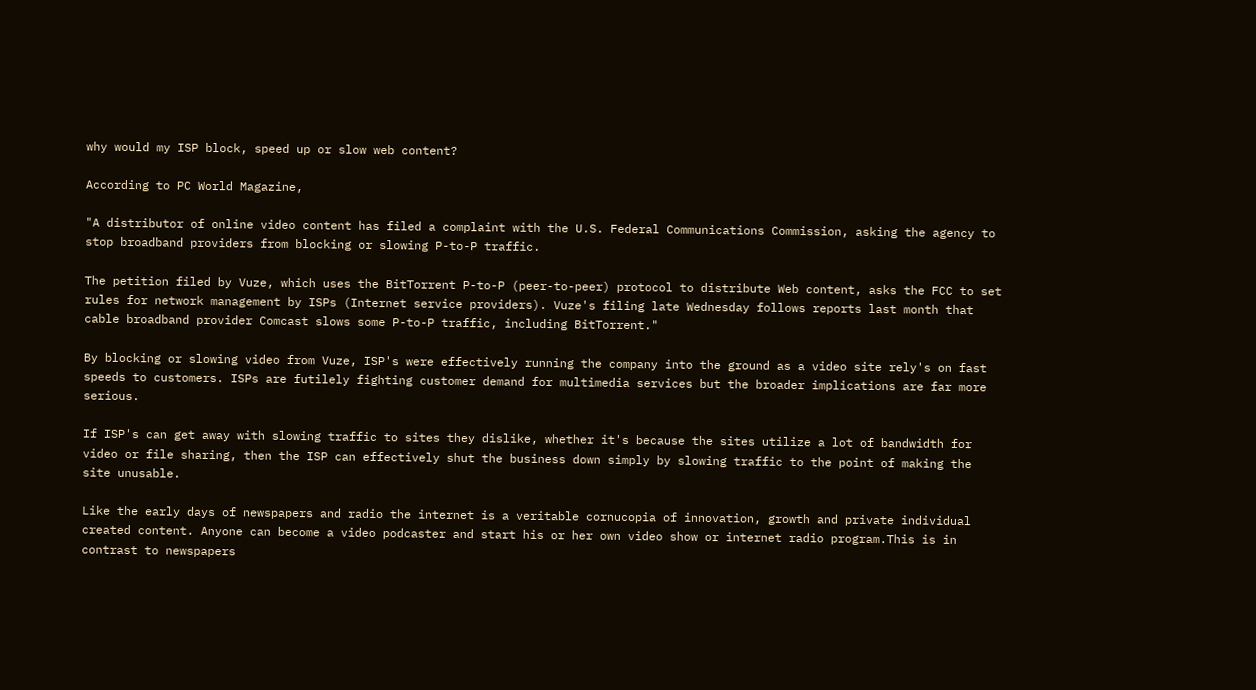why would my ISP block, speed up or slow web content?

According to PC World Magazine,

"A distributor of online video content has filed a complaint with the U.S. Federal Communications Commission, asking the agency to stop broadband providers from blocking or slowing P-to-P traffic.

The petition filed by Vuze, which uses the BitTorrent P-to-P (peer-to-peer) protocol to distribute Web content, asks the FCC to set rules for network management by ISPs (Internet service providers). Vuze's filing late Wednesday follows reports last month that cable broadband provider Comcast slows some P-to-P traffic, including BitTorrent."

By blocking or slowing video from Vuze, ISP's were effectively running the company into the ground as a video site rely's on fast speeds to customers. ISPs are futilely fighting customer demand for multimedia services but the broader implications are far more serious.

If ISP's can get away with slowing traffic to sites they dislike, whether it's because the sites utilize a lot of bandwidth for video or file sharing, then the ISP can effectively shut the business down simply by slowing traffic to the point of making the site unusable.

Like the early days of newspapers and radio the internet is a veritable cornucopia of innovation, growth and private individual created content. Anyone can become a video podcaster and start his or her own video show or internet radio program.This is in contrast to newspapers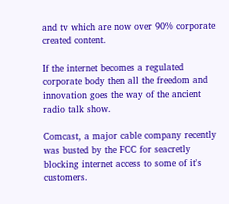and tv which are now over 90% corporate created content.

If the internet becomes a regulated corporate body then all the freedom and innovation goes the way of the ancient radio talk show.

Comcast, a major cable company recently was busted by the FCC for seacretly blocking internet access to some of it's customers.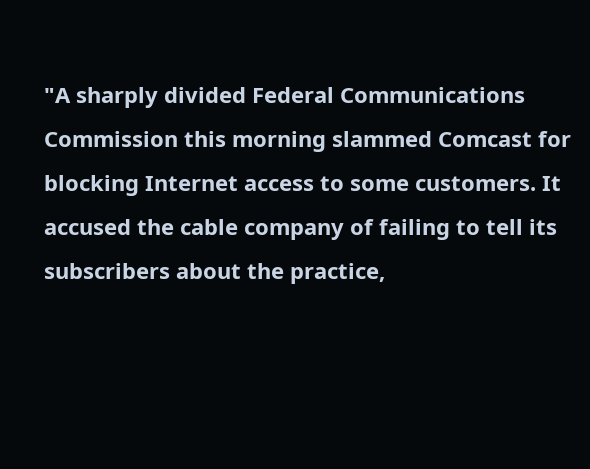"A sharply divided Federal Communications Commission this morning slammed Comcast for blocking Internet access to some customers. It accused the cable company of failing to tell its subscribers about the practice,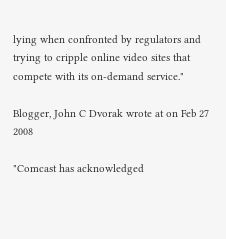lying when confronted by regulators and trying to cripple online video sites that compete with its on-demand service."

Blogger, John C Dvorak wrote at on Feb 27 2008

"Comcast has acknowledged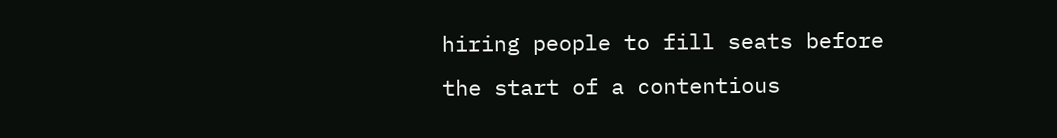hiring people to fill seats before the start of a contentious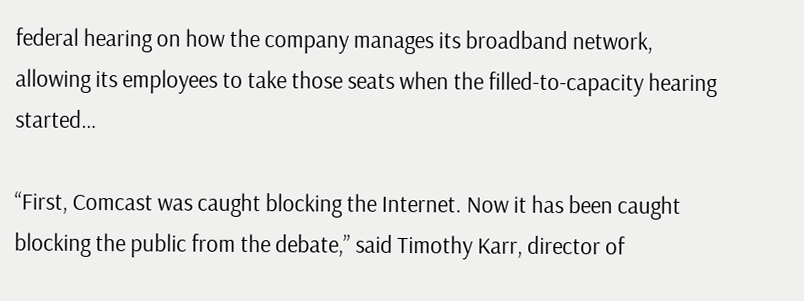federal hearing on how the company manages its broadband network, allowing its employees to take those seats when the filled-to-capacity hearing started…

“First, Comcast was caught blocking the Internet. Now it has been caught blocking the public from the debate,” said Timothy Karr, director of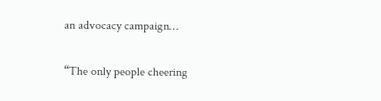an advocacy campaign…

“The only people cheering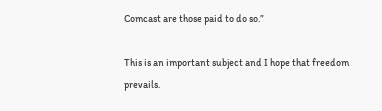Comcast are those paid to do so.”

This is an important subject and I hope that freedom prevails.